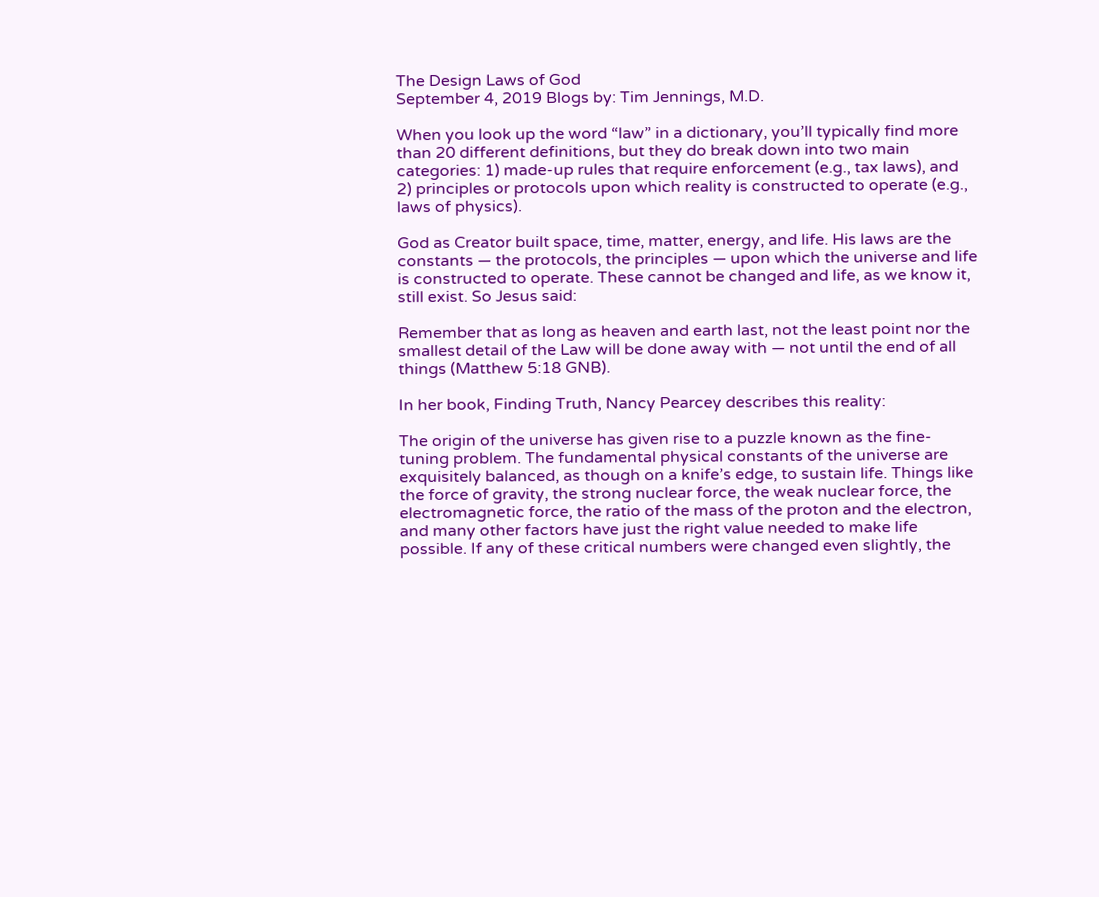The Design Laws of God
September 4, 2019 Blogs by: Tim Jennings, M.D.

When you look up the word “law” in a dictionary, you’ll typically find more than 20 different definitions, but they do break down into two main categories: 1) made-up rules that require enforcement (e.g., tax laws), and 2) principles or protocols upon which reality is constructed to operate (e.g., laws of physics).

God as Creator built space, time, matter, energy, and life. His laws are the constants — the protocols, the principles — upon which the universe and life is constructed to operate. These cannot be changed and life, as we know it, still exist. So Jesus said:

Remember that as long as heaven and earth last, not the least point nor the smallest detail of the Law will be done away with — not until the end of all things (Matthew 5:18 GNB).

In her book, Finding Truth, Nancy Pearcey describes this reality:

The origin of the universe has given rise to a puzzle known as the fine-tuning problem. The fundamental physical constants of the universe are exquisitely balanced, as though on a knife’s edge, to sustain life. Things like the force of gravity, the strong nuclear force, the weak nuclear force, the electromagnetic force, the ratio of the mass of the proton and the electron, and many other factors have just the right value needed to make life possible. If any of these critical numbers were changed even slightly, the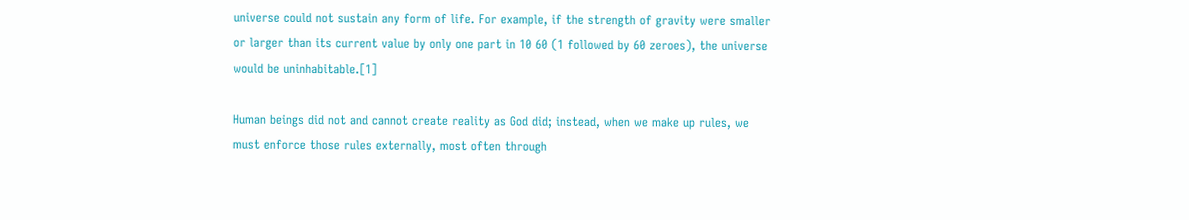universe could not sustain any form of life. For example, if the strength of gravity were smaller or larger than its current value by only one part in 10 60 (1 followed by 60 zeroes), the universe would be uninhabitable.[1]

Human beings did not and cannot create reality as God did; instead, when we make up rules, we must enforce those rules externally, most often through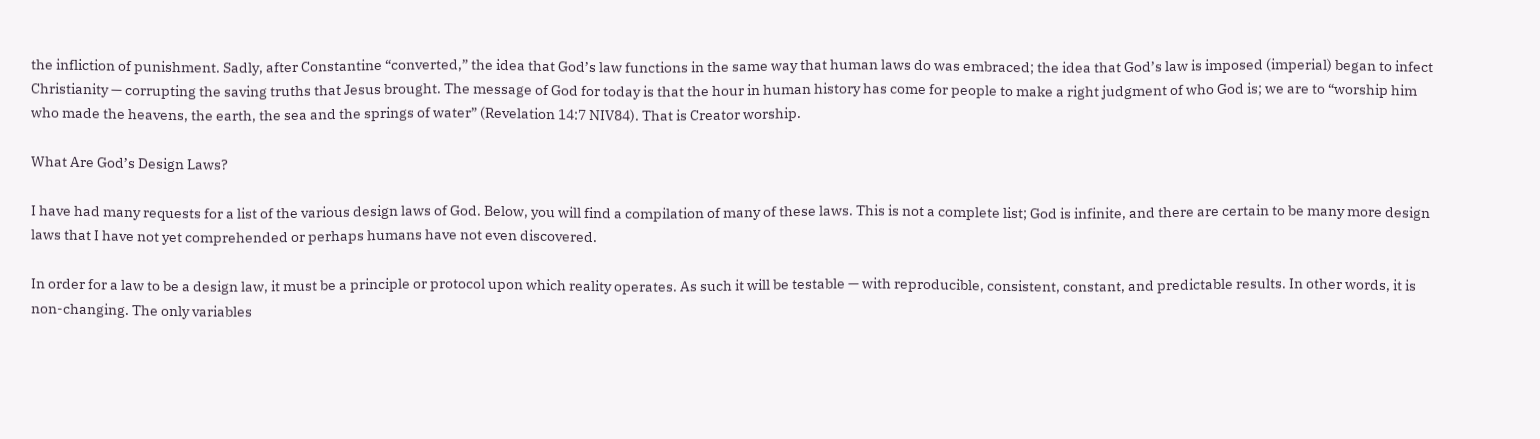the infliction of punishment. Sadly, after Constantine “converted,” the idea that God’s law functions in the same way that human laws do was embraced; the idea that God’s law is imposed (imperial) began to infect Christianity — corrupting the saving truths that Jesus brought. The message of God for today is that the hour in human history has come for people to make a right judgment of who God is; we are to “worship him who made the heavens, the earth, the sea and the springs of water” (Revelation 14:7 NIV84). That is Creator worship.

What Are God’s Design Laws?

I have had many requests for a list of the various design laws of God. Below, you will find a compilation of many of these laws. This is not a complete list; God is infinite, and there are certain to be many more design laws that I have not yet comprehended or perhaps humans have not even discovered.

In order for a law to be a design law, it must be a principle or protocol upon which reality operates. As such it will be testable — with reproducible, consistent, constant, and predictable results. In other words, it is non-changing. The only variables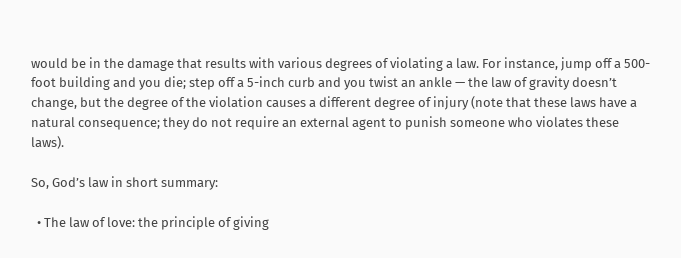would be in the damage that results with various degrees of violating a law. For instance, jump off a 500-foot building and you die; step off a 5-inch curb and you twist an ankle — the law of gravity doesn’t change, but the degree of the violation causes a different degree of injury (note that these laws have a natural consequence; they do not require an external agent to punish someone who violates these laws).

So, God’s law in short summary:

  • The law of love: the principle of giving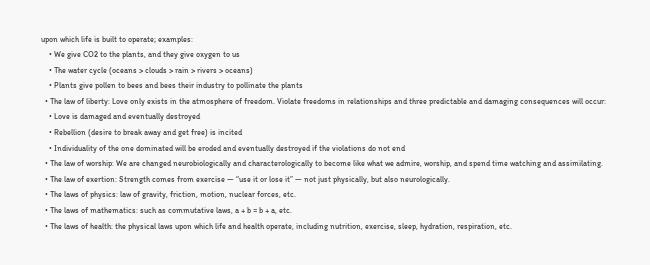upon which life is built to operate; examples:
    • We give CO2 to the plants, and they give oxygen to us
    • The water cycle (oceans > clouds > rain > rivers > oceans)
    • Plants give pollen to bees and bees their industry to pollinate the plants
  • The law of liberty: Love only exists in the atmosphere of freedom. Violate freedoms in relationships and three predictable and damaging consequences will occur:
    • Love is damaged and eventually destroyed
    • Rebellion (desire to break away and get free) is incited
    • Individuality of the one dominated will be eroded and eventually destroyed if the violations do not end
  • The law of worship: We are changed neurobiologically and characterologically to become like what we admire, worship, and spend time watching and assimilating.
  • The law of exertion: Strength comes from exercise — “use it or lose it” — not just physically, but also neurologically.
  • The laws of physics: law of gravity, friction, motion, nuclear forces, etc.
  • The laws of mathematics: such as commutative laws, a + b = b + a, etc.
  • The laws of health: the physical laws upon which life and health operate, including nutrition, exercise, sleep, hydration, respiration, etc.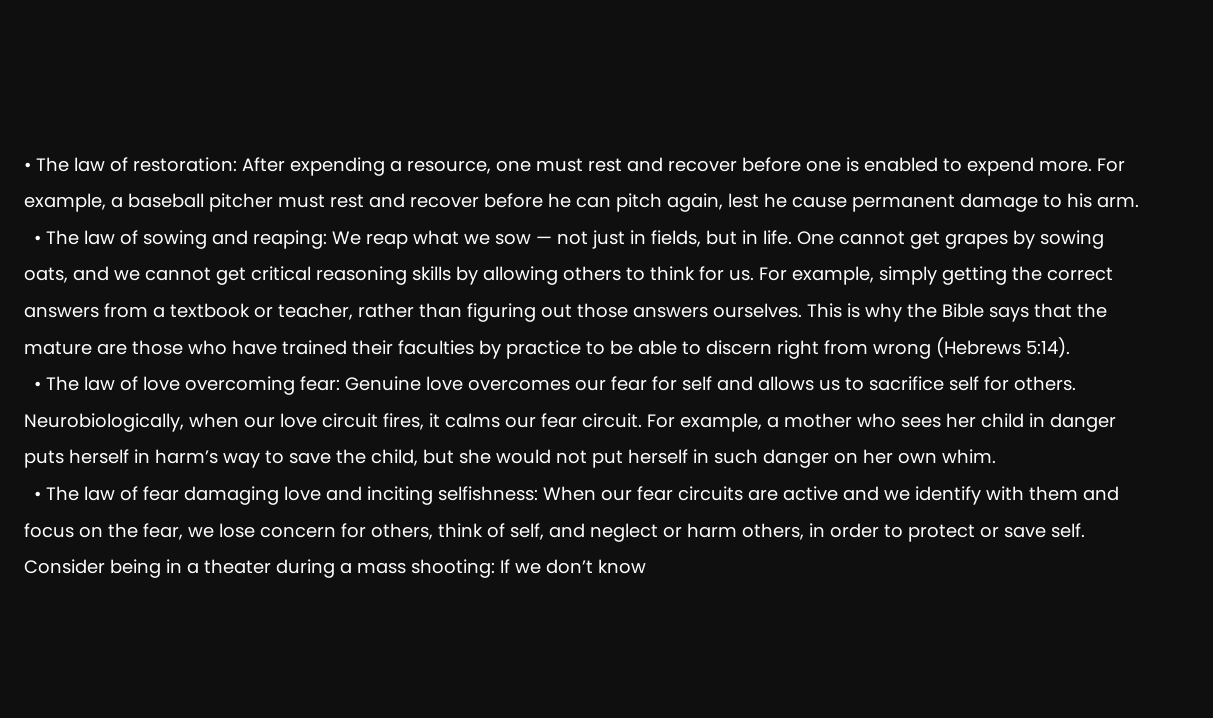• The law of restoration: After expending a resource, one must rest and recover before one is enabled to expend more. For example, a baseball pitcher must rest and recover before he can pitch again, lest he cause permanent damage to his arm.
  • The law of sowing and reaping: We reap what we sow — not just in fields, but in life. One cannot get grapes by sowing oats, and we cannot get critical reasoning skills by allowing others to think for us. For example, simply getting the correct answers from a textbook or teacher, rather than figuring out those answers ourselves. This is why the Bible says that the mature are those who have trained their faculties by practice to be able to discern right from wrong (Hebrews 5:14).
  • The law of love overcoming fear: Genuine love overcomes our fear for self and allows us to sacrifice self for others. Neurobiologically, when our love circuit fires, it calms our fear circuit. For example, a mother who sees her child in danger puts herself in harm’s way to save the child, but she would not put herself in such danger on her own whim.
  • The law of fear damaging love and inciting selfishness: When our fear circuits are active and we identify with them and focus on the fear, we lose concern for others, think of self, and neglect or harm others, in order to protect or save self. Consider being in a theater during a mass shooting: If we don’t know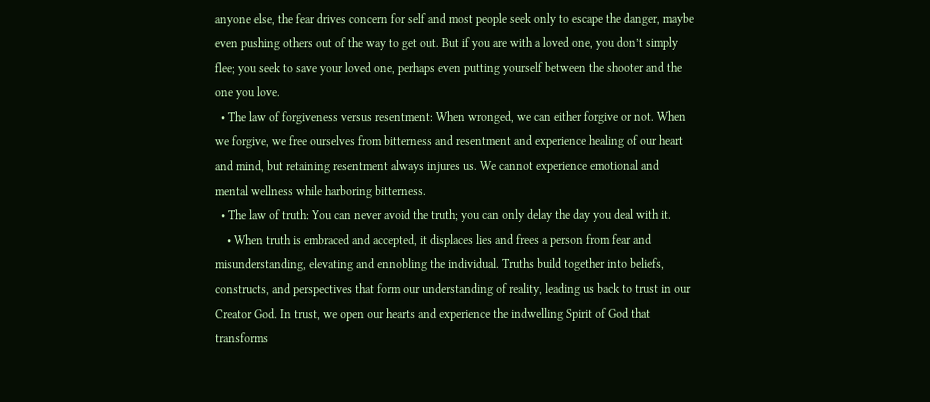anyone else, the fear drives concern for self and most people seek only to escape the danger, maybe even pushing others out of the way to get out. But if you are with a loved one, you don’t simply flee; you seek to save your loved one, perhaps even putting yourself between the shooter and the one you love.
  • The law of forgiveness versus resentment: When wronged, we can either forgive or not. When we forgive, we free ourselves from bitterness and resentment and experience healing of our heart and mind, but retaining resentment always injures us. We cannot experience emotional and mental wellness while harboring bitterness.
  • The law of truth: You can never avoid the truth; you can only delay the day you deal with it.
    • When truth is embraced and accepted, it displaces lies and frees a person from fear and misunderstanding, elevating and ennobling the individual. Truths build together into beliefs, constructs, and perspectives that form our understanding of reality, leading us back to trust in our Creator God. In trust, we open our hearts and experience the indwelling Spirit of God that transforms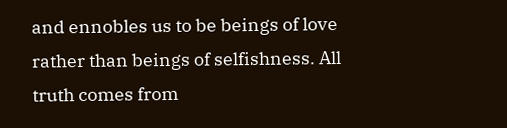and ennobles us to be beings of love rather than beings of selfishness. All truth comes from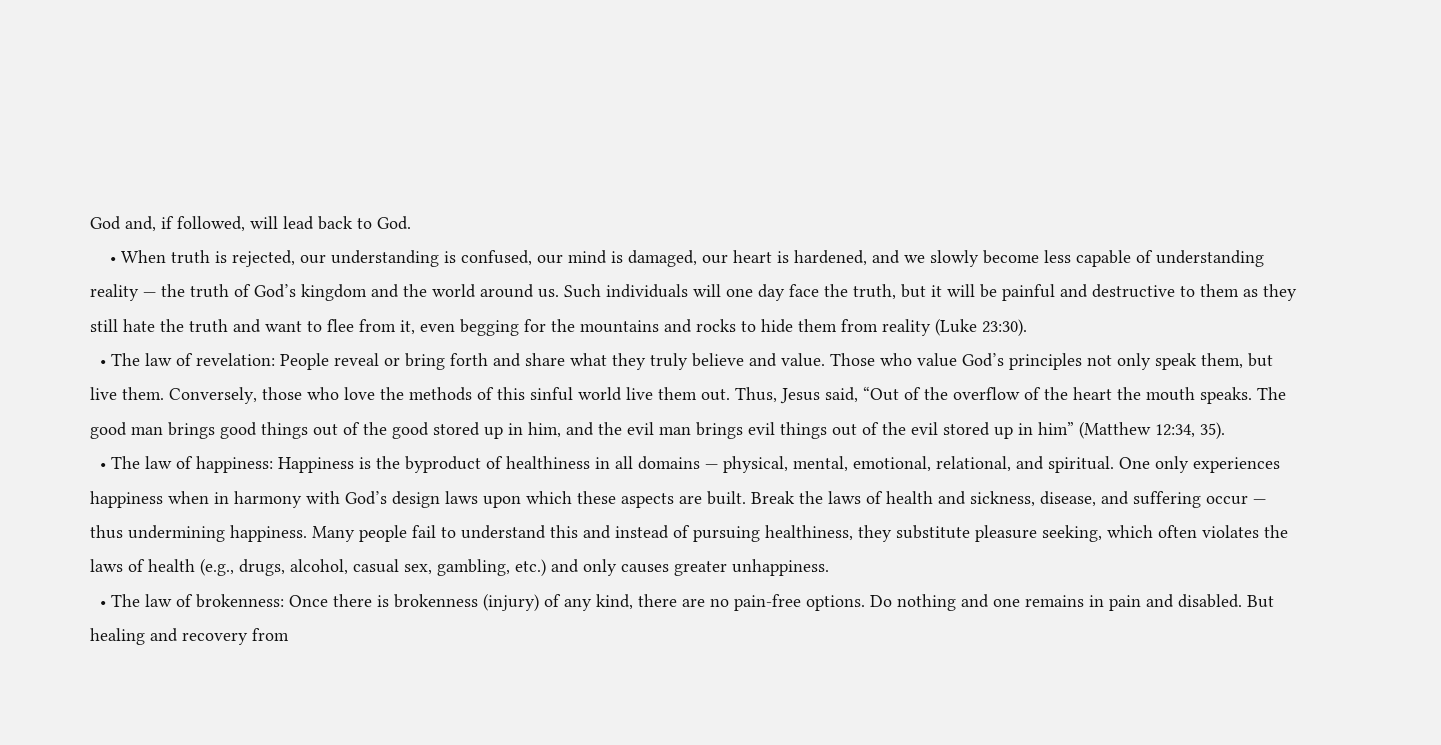God and, if followed, will lead back to God.
    • When truth is rejected, our understanding is confused, our mind is damaged, our heart is hardened, and we slowly become less capable of understanding reality — the truth of God’s kingdom and the world around us. Such individuals will one day face the truth, but it will be painful and destructive to them as they still hate the truth and want to flee from it, even begging for the mountains and rocks to hide them from reality (Luke 23:30).
  • The law of revelation: People reveal or bring forth and share what they truly believe and value. Those who value God’s principles not only speak them, but live them. Conversely, those who love the methods of this sinful world live them out. Thus, Jesus said, “Out of the overflow of the heart the mouth speaks. The good man brings good things out of the good stored up in him, and the evil man brings evil things out of the evil stored up in him” (Matthew 12:34, 35).
  • The law of happiness: Happiness is the byproduct of healthiness in all domains — physical, mental, emotional, relational, and spiritual. One only experiences happiness when in harmony with God’s design laws upon which these aspects are built. Break the laws of health and sickness, disease, and suffering occur — thus undermining happiness. Many people fail to understand this and instead of pursuing healthiness, they substitute pleasure seeking, which often violates the laws of health (e.g., drugs, alcohol, casual sex, gambling, etc.) and only causes greater unhappiness.
  • The law of brokenness: Once there is brokenness (injury) of any kind, there are no pain-free options. Do nothing and one remains in pain and disabled. But healing and recovery from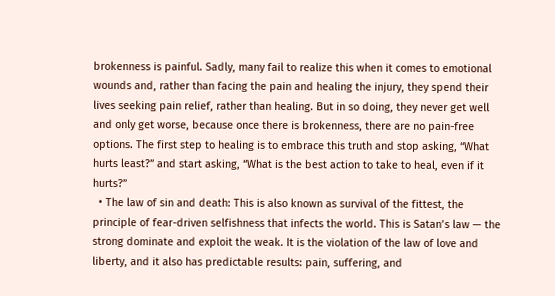brokenness is painful. Sadly, many fail to realize this when it comes to emotional wounds and, rather than facing the pain and healing the injury, they spend their lives seeking pain relief, rather than healing. But in so doing, they never get well and only get worse, because once there is brokenness, there are no pain-free options. The first step to healing is to embrace this truth and stop asking, “What hurts least?” and start asking, “What is the best action to take to heal, even if it hurts?”
  • The law of sin and death: This is also known as survival of the fittest, the principle of fear-driven selfishness that infects the world. This is Satan’s law — the strong dominate and exploit the weak. It is the violation of the law of love and liberty, and it also has predictable results: pain, suffering, and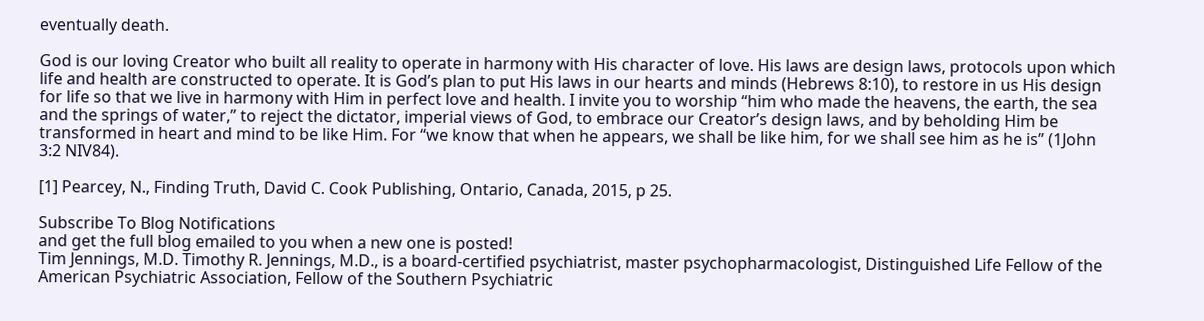eventually death.

God is our loving Creator who built all reality to operate in harmony with His character of love. His laws are design laws, protocols upon which life and health are constructed to operate. It is God’s plan to put His laws in our hearts and minds (Hebrews 8:10), to restore in us His design for life so that we live in harmony with Him in perfect love and health. I invite you to worship “him who made the heavens, the earth, the sea and the springs of water,” to reject the dictator, imperial views of God, to embrace our Creator’s design laws, and by beholding Him be transformed in heart and mind to be like Him. For “we know that when he appears, we shall be like him, for we shall see him as he is” (1John 3:2 NIV84).

[1] Pearcey, N., Finding Truth, David C. Cook Publishing, Ontario, Canada, 2015, p 25.

Subscribe To Blog Notifications
and get the full blog emailed to you when a new one is posted!
Tim Jennings, M.D. Timothy R. Jennings, M.D., is a board-certified psychiatrist, master psychopharmacologist, Distinguished Life Fellow of the American Psychiatric Association, Fellow of the Southern Psychiatric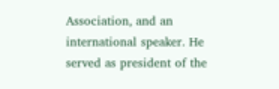Association, and an international speaker. He served as president of the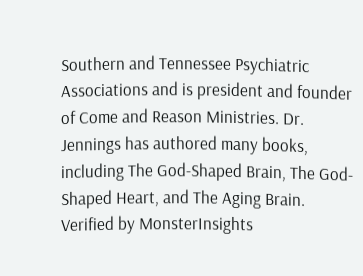Southern and Tennessee Psychiatric Associations and is president and founder of Come and Reason Ministries. Dr. Jennings has authored many books, including The God-Shaped Brain, The God-Shaped Heart, and The Aging Brain.
Verified by MonsterInsights